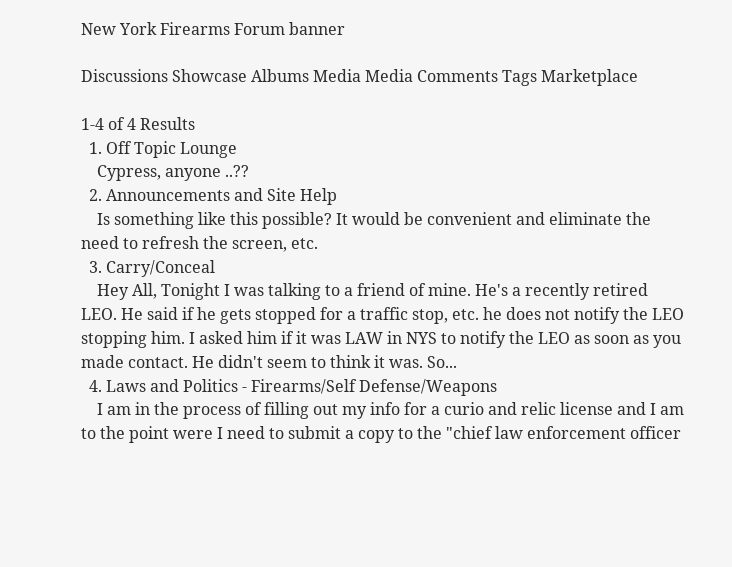New York Firearms Forum banner

Discussions Showcase Albums Media Media Comments Tags Marketplace

1-4 of 4 Results
  1. Off Topic Lounge
    Cypress, anyone ..??
  2. Announcements and Site Help
    Is something like this possible? It would be convenient and eliminate the need to refresh the screen, etc.
  3. Carry/Conceal
    Hey All, Tonight I was talking to a friend of mine. He's a recently retired LEO. He said if he gets stopped for a traffic stop, etc. he does not notify the LEO stopping him. I asked him if it was LAW in NYS to notify the LEO as soon as you made contact. He didn't seem to think it was. So...
  4. Laws and Politics - Firearms/Self Defense/Weapons
    I am in the process of filling out my info for a curio and relic license and I am to the point were I need to submit a copy to the "chief law enforcement officer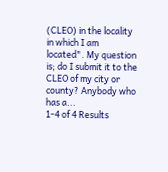(CLEO) in the locality in which I am located". My question is; do I submit it to the CLEO of my city or county? Anybody who has a...
1-4 of 4 Results